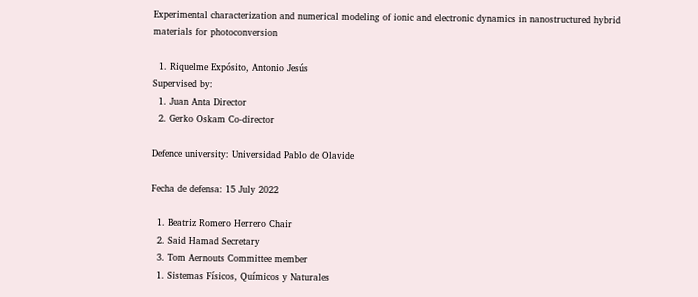Experimental characterization and numerical modeling of ionic and electronic dynamics in nanostructured hybrid materials for photoconversion

  1. Riquelme Expósito, Antonio Jesús
Supervised by:
  1. Juan Anta Director
  2. Gerko Oskam Co-director

Defence university: Universidad Pablo de Olavide

Fecha de defensa: 15 July 2022

  1. Beatriz Romero Herrero Chair
  2. Said Hamad Secretary
  3. Tom Aernouts Committee member
  1. Sistemas Físicos, Químicos y Naturales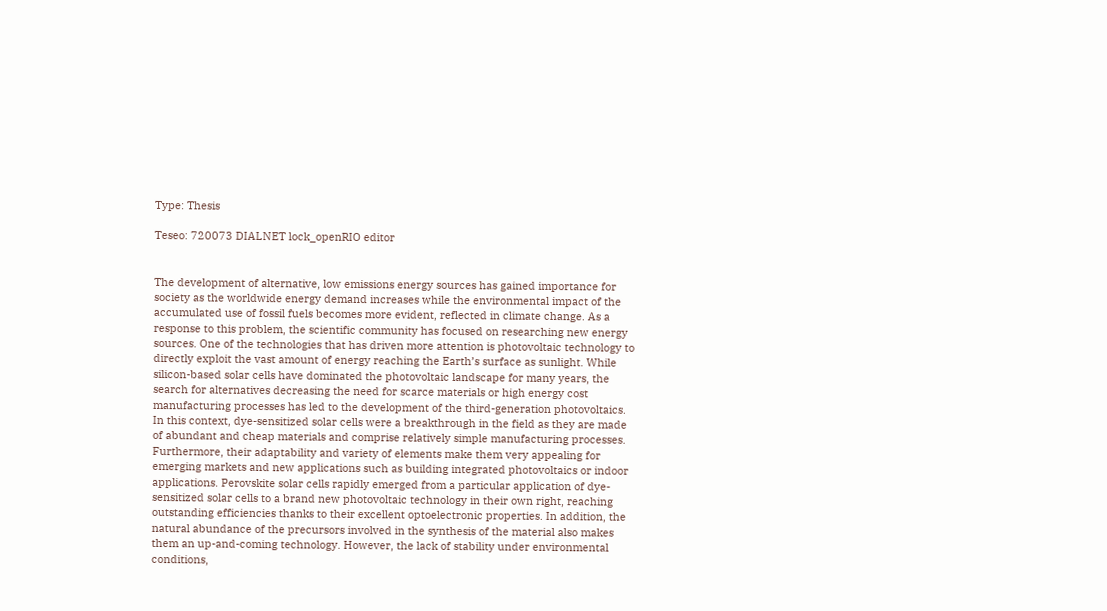Type: Thesis

Teseo: 720073 DIALNET lock_openRIO editor


The development of alternative, low emissions energy sources has gained importance for society as the worldwide energy demand increases while the environmental impact of the accumulated use of fossil fuels becomes more evident, reflected in climate change. As a response to this problem, the scientific community has focused on researching new energy sources. One of the technologies that has driven more attention is photovoltaic technology to directly exploit the vast amount of energy reaching the Earth’s surface as sunlight. While silicon-based solar cells have dominated the photovoltaic landscape for many years, the search for alternatives decreasing the need for scarce materials or high energy cost manufacturing processes has led to the development of the third-generation photovoltaics. In this context, dye-sensitized solar cells were a breakthrough in the field as they are made of abundant and cheap materials and comprise relatively simple manufacturing processes. Furthermore, their adaptability and variety of elements make them very appealing for emerging markets and new applications such as building integrated photovoltaics or indoor applications. Perovskite solar cells rapidly emerged from a particular application of dye-sensitized solar cells to a brand new photovoltaic technology in their own right, reaching outstanding efficiencies thanks to their excellent optoelectronic properties. In addition, the natural abundance of the precursors involved in the synthesis of the material also makes them an up-and-coming technology. However, the lack of stability under environmental conditions,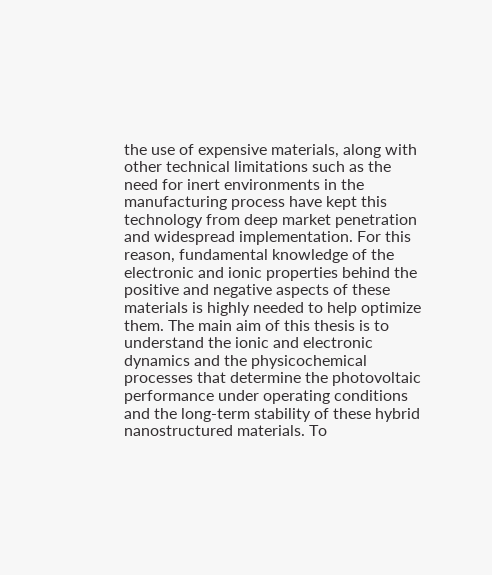the use of expensive materials, along with other technical limitations such as the need for inert environments in the manufacturing process have kept this technology from deep market penetration and widespread implementation. For this reason, fundamental knowledge of the electronic and ionic properties behind the positive and negative aspects of these materials is highly needed to help optimize them. The main aim of this thesis is to understand the ionic and electronic dynamics and the physicochemical processes that determine the photovoltaic performance under operating conditions and the long-term stability of these hybrid nanostructured materials. To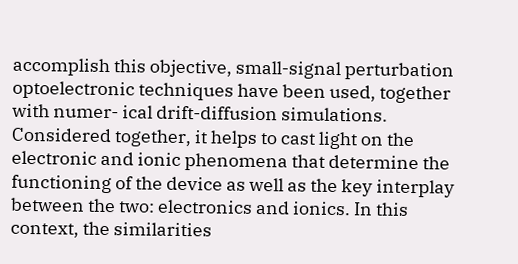accomplish this objective, small-signal perturbation optoelectronic techniques have been used, together with numer- ical drift-diffusion simulations. Considered together, it helps to cast light on the electronic and ionic phenomena that determine the functioning of the device as well as the key interplay between the two: electronics and ionics. In this context, the similarities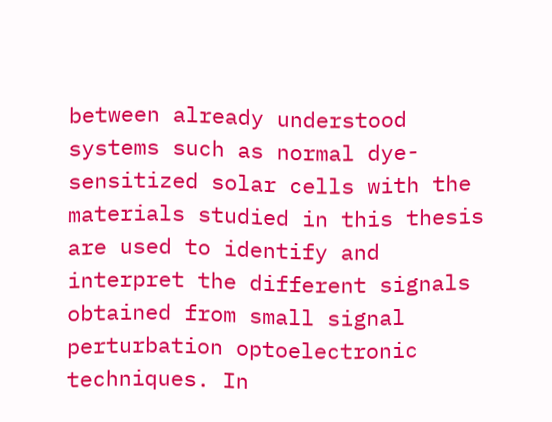between already understood systems such as normal dye-sensitized solar cells with the materials studied in this thesis are used to identify and interpret the different signals obtained from small signal perturbation optoelectronic techniques. In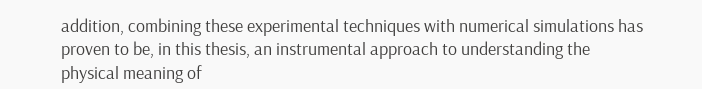addition, combining these experimental techniques with numerical simulations has proven to be, in this thesis, an instrumental approach to understanding the physical meaning of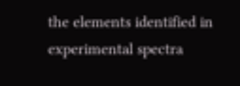the elements identified in experimental spectra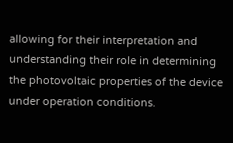allowing for their interpretation and understanding their role in determining the photovoltaic properties of the device under operation conditions.